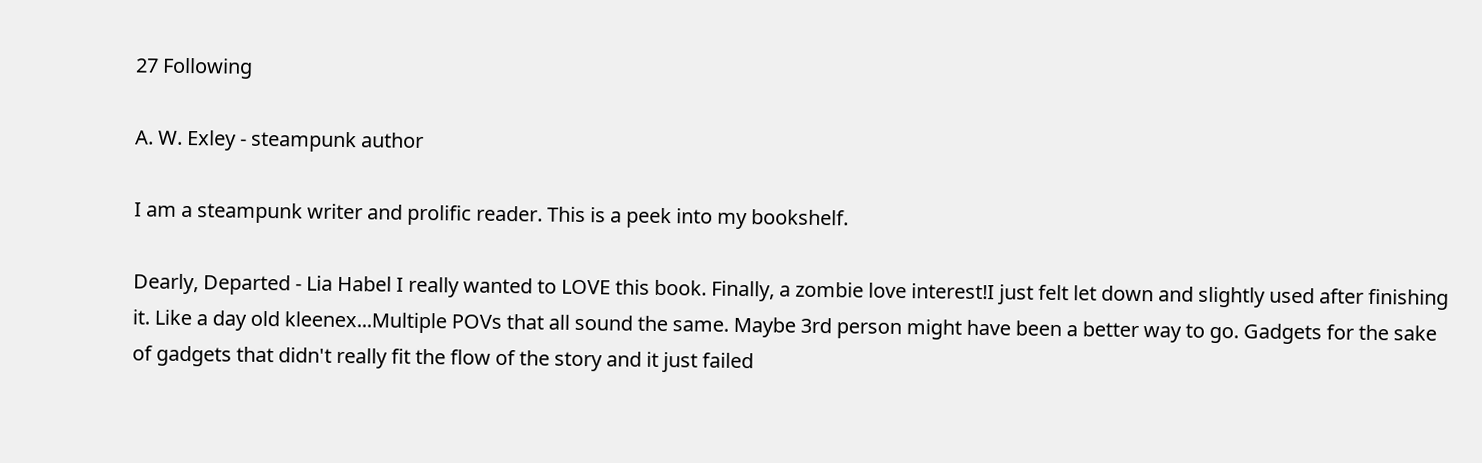27 Following

A. W. Exley - steampunk author

I am a steampunk writer and prolific reader. This is a peek into my bookshelf.

Dearly, Departed - Lia Habel I really wanted to LOVE this book. Finally, a zombie love interest!I just felt let down and slightly used after finishing it. Like a day old kleenex...Multiple POVs that all sound the same. Maybe 3rd person might have been a better way to go. Gadgets for the sake of gadgets that didn't really fit the flow of the story and it just failed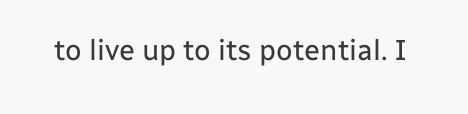to live up to its potential. I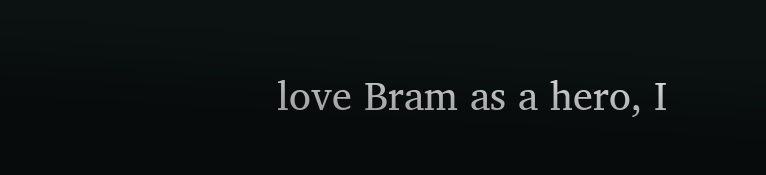love Bram as a hero, I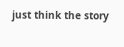just think the story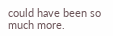could have been so much more.